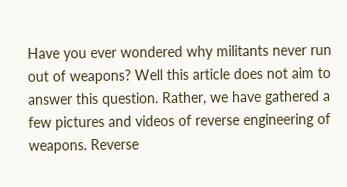Have you ever wondered why militants never run out of weapons? Well this article does not aim to answer this question. Rather, we have gathered a few pictures and videos of reverse engineering of weapons. Reverse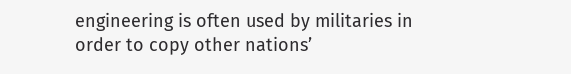engineering is often used by militaries in order to copy other nations’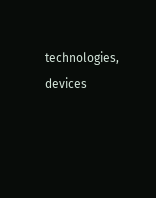technologies, devices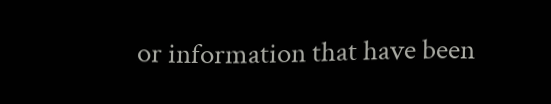or information that have been